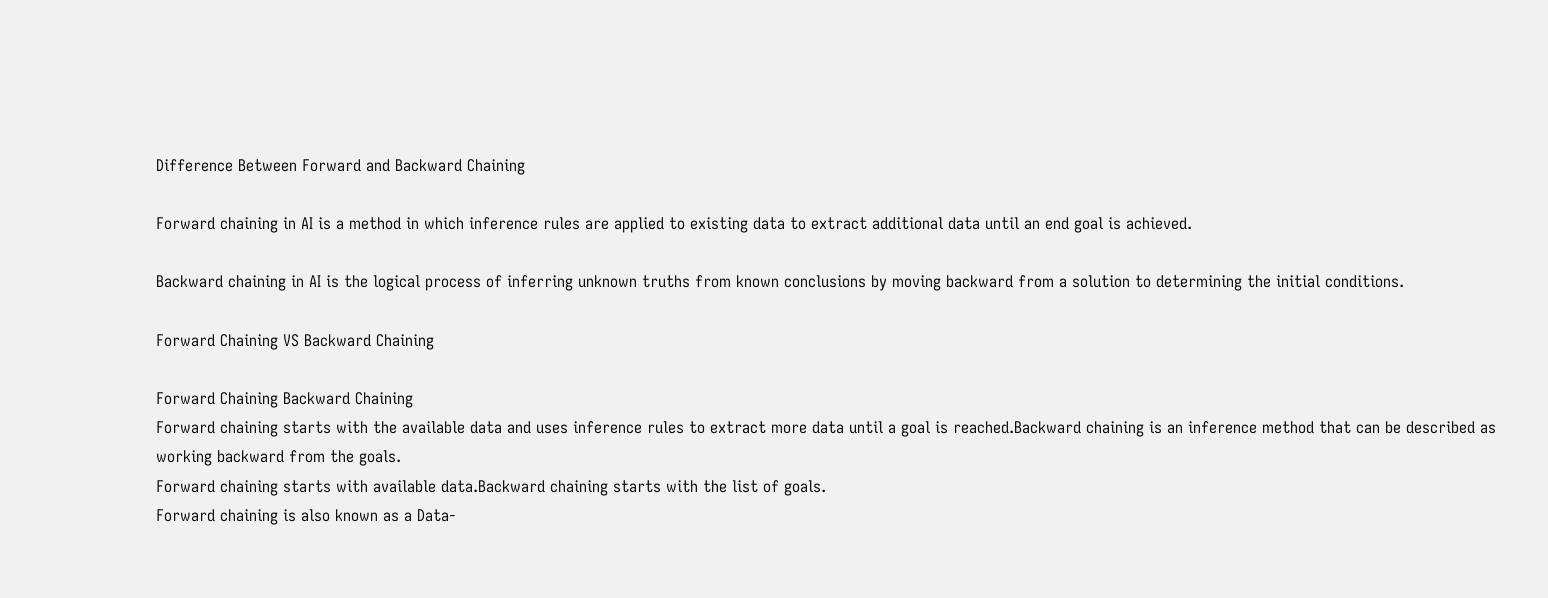Difference Between Forward and Backward Chaining

Forward chaining in AI is a method in which inference rules are applied to existing data to extract additional data until an end goal is achieved.

Backward chaining in AI is the logical process of inferring unknown truths from known conclusions by moving backward from a solution to determining the initial conditions.

Forward Chaining VS Backward Chaining

Forward Chaining Backward Chaining
Forward chaining starts with the available data and uses inference rules to extract more data until a goal is reached.Backward chaining is an inference method that can be described as working backward from the goals.
Forward chaining starts with available data.Backward chaining starts with the list of goals.
Forward chaining is also known as a Data-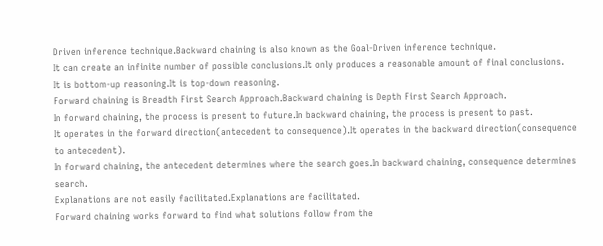Driven inference technique.Backward chaining is also known as the Goal-Driven inference technique.
It can create an infinite number of possible conclusions.It only produces a reasonable amount of final conclusions.
It is bottom-up reasoning.It is top-down reasoning.
Forward chaining is Breadth First Search Approach.Backward chaining is Depth First Search Approach.
In forward chaining, the process is present to future.In backward chaining, the process is present to past.
It operates in the forward direction(antecedent to consequence).It operates in the backward direction(consequence to antecedent).
In forward chaining, the antecedent determines where the search goes.In backward chaining, consequence determines search.
Explanations are not easily facilitated.Explanations are facilitated.
Forward chaining works forward to find what solutions follow from the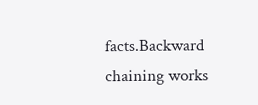facts.Backward chaining works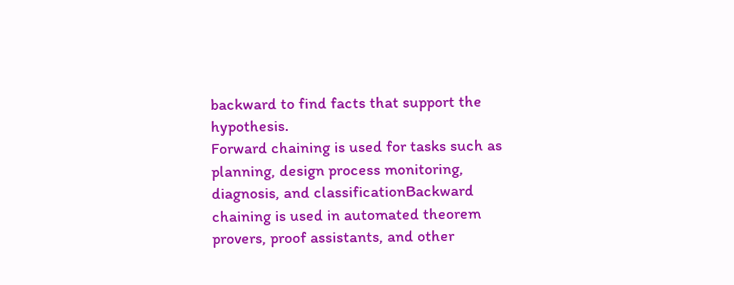backward to find facts that support the hypothesis.
Forward chaining is used for tasks such as planning, design process monitoring, diagnosis, and classificationBackward chaining is used in automated theorem provers, proof assistants, and other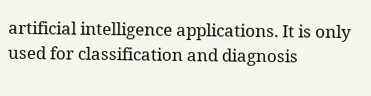artificial intelligence applications. It is only used for classification and diagnosis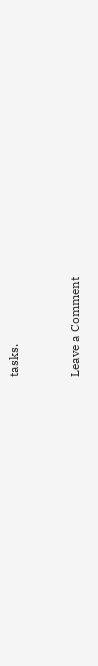tasks.


Leave a Comment